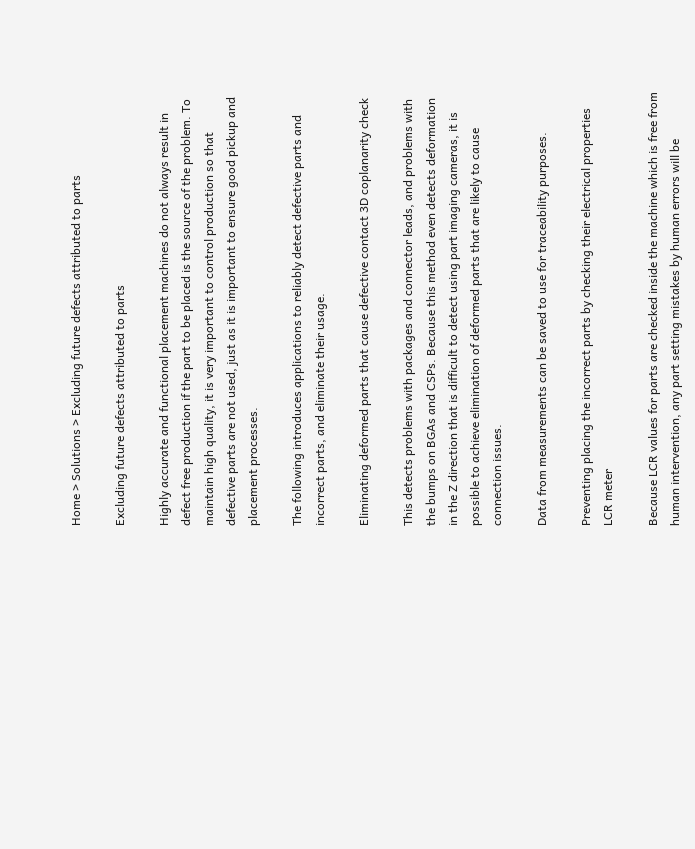Home > Solutions > Excluding future defects attributed to parts

Excluding future defects attributed to parts

Highly accurate and functional placement machines do not always result in defect free production if the part to be placed is the source of the problem. To maintain high quality, it is very important to control production so that defective parts are not used, just as it is important to ensure good pickup and placement processes.

The following introduces applications to reliably detect defective parts and incorrect parts, and eliminate their usage.

Eliminating deformed parts that cause defective contact 3D coplanarity check

This detects problems with packages and connector leads, and problems with the bumps on BGAs and CSPs. Because this method even detects deformation in the Z direction that is difficult to detect using part imaging cameras, it is possible to achieve elimination of deformed parts that are likely to cause connection issues.

Data from measurements can be saved to use for traceability purposes.

Preventing placing the incorrect parts by checking their electrical properties LCR meter

Because LCR values for parts are checked inside the machine which is free from human intervention, any part setting mistakes by human errors will be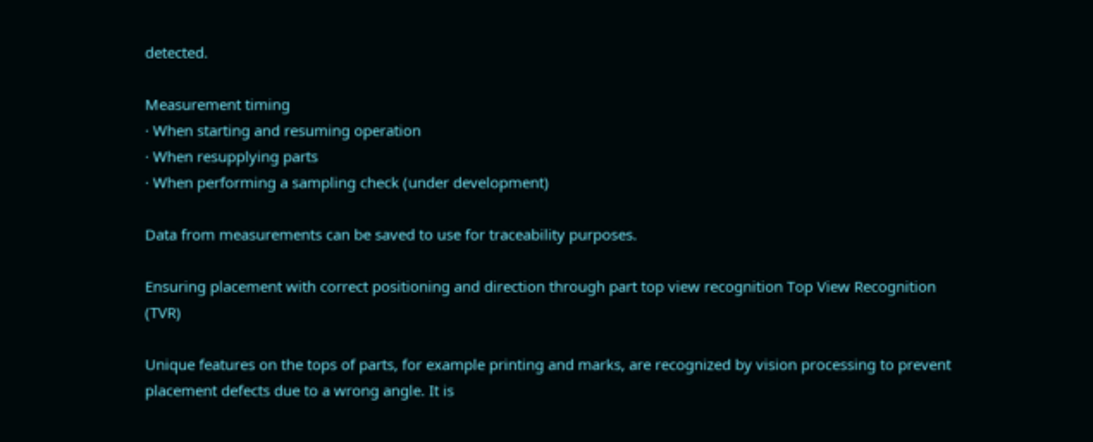detected.

Measurement timing
· When starting and resuming operation
· When resupplying parts
· When performing a sampling check (under development)

Data from measurements can be saved to use for traceability purposes.

Ensuring placement with correct positioning and direction through part top view recognition Top View Recognition (TVR)

Unique features on the tops of parts, for example printing and marks, are recognized by vision processing to prevent placement defects due to a wrong angle. It is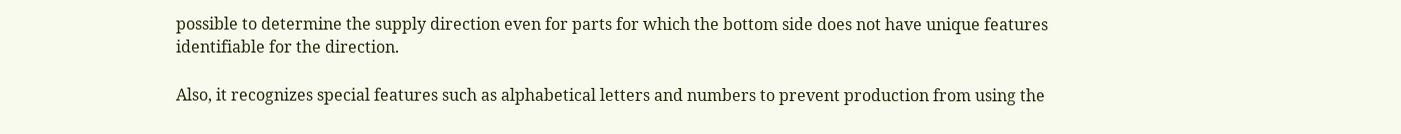possible to determine the supply direction even for parts for which the bottom side does not have unique features identifiable for the direction.

Also, it recognizes special features such as alphabetical letters and numbers to prevent production from using the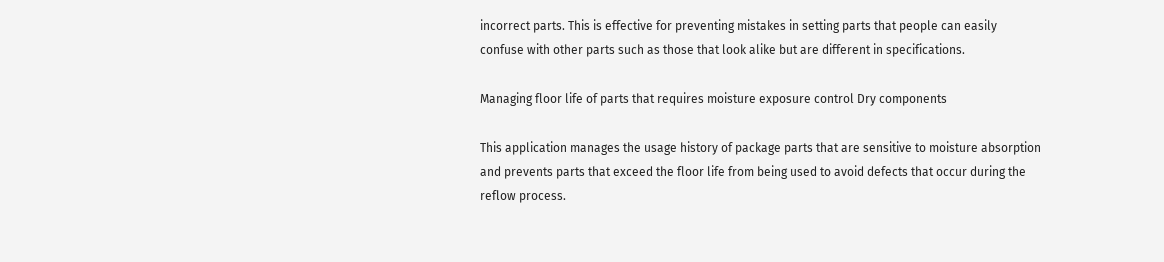incorrect parts. This is effective for preventing mistakes in setting parts that people can easily confuse with other parts such as those that look alike but are different in specifications.

Managing floor life of parts that requires moisture exposure control Dry components

This application manages the usage history of package parts that are sensitive to moisture absorption and prevents parts that exceed the floor life from being used to avoid defects that occur during the reflow process.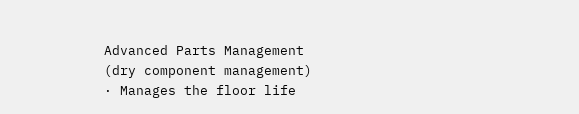Advanced Parts Management (dry component management)
· Manages the floor life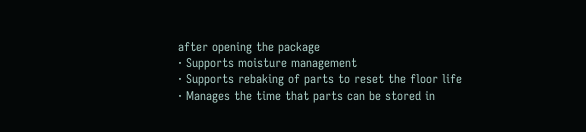after opening the package
· Supports moisture management
· Supports rebaking of parts to reset the floor life
· Manages the time that parts can be stored in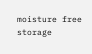moisture free storage